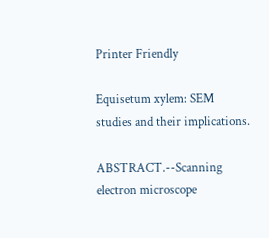Printer Friendly

Equisetum xylem: SEM studies and their implications.

ABSTRACT.--Scanning electron microscope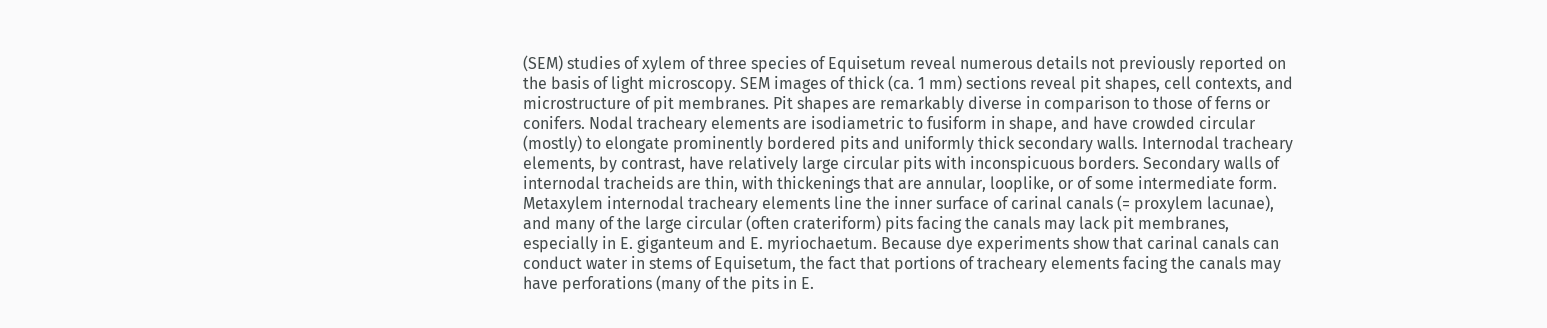(SEM) studies of xylem of three species of Equisetum reveal numerous details not previously reported on the basis of light microscopy. SEM images of thick (ca. 1 mm) sections reveal pit shapes, cell contexts, and microstructure of pit membranes. Pit shapes are remarkably diverse in comparison to those of ferns or conifers. Nodal tracheary elements are isodiametric to fusiform in shape, and have crowded circular (mostly) to elongate prominently bordered pits and uniformly thick secondary walls. Internodal tracheary elements, by contrast, have relatively large circular pits with inconspicuous borders. Secondary walls of internodal tracheids are thin, with thickenings that are annular, looplike, or of some intermediate form. Metaxylem internodal tracheary elements line the inner surface of carinal canals (= proxylem lacunae), and many of the large circular (often crateriform) pits facing the canals may lack pit membranes, especially in E. giganteum and E. myriochaetum. Because dye experiments show that carinal canals can conduct water in stems of Equisetum, the fact that portions of tracheary elements facing the canals may have perforations (many of the pits in E.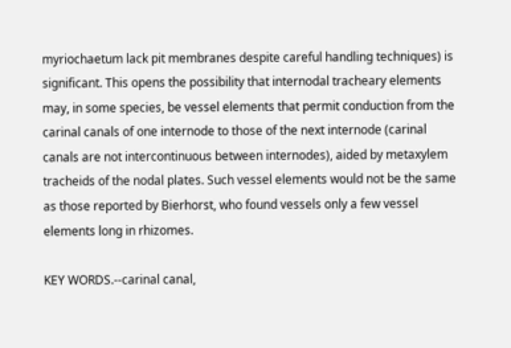myriochaetum lack pit membranes despite careful handling techniques) is significant. This opens the possibility that internodal tracheary elements may, in some species, be vessel elements that permit conduction from the carinal canals of one internode to those of the next internode (carinal canals are not intercontinuous between internodes), aided by metaxylem tracheids of the nodal plates. Such vessel elements would not be the same as those reported by Bierhorst, who found vessels only a few vessel elements long in rhizomes.

KEY WORDS.--carinal canal,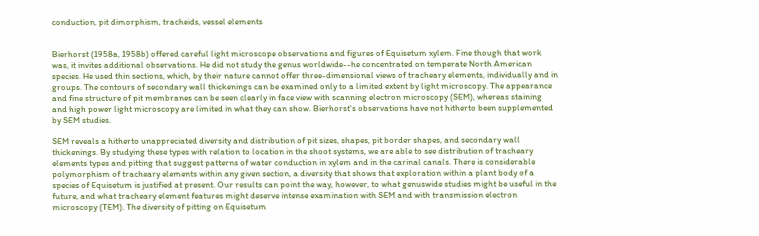conduction, pit dimorphism, tracheids, vessel elements


Bierhorst (1958a, 1958b) offered careful light microscope observations and figures of Equisetum xylem. Fine though that work was, it invites additional observations. He did not study the genus worldwide--he concentrated on temperate North American species. He used thin sections, which, by their nature cannot offer three-dimensional views of tracheary elements, individually and in groups. The contours of secondary wall thickenings can be examined only to a limited extent by light microscopy. The appearance and fine structure of pit membranes can be seen clearly in face view with scanning electron microscopy (SEM), whereas staining and high power light microscopy are limited in what they can show. Bierhorst's observations have not hitherto been supplemented by SEM studies.

SEM reveals a hitherto unappreciated diversity and distribution of pit sizes, shapes, pit border shapes, and secondary wall thickenings. By studying these types with relation to location in the shoot systems, we are able to see distribution of tracheary elements types and pitting that suggest patterns of water conduction in xylem and in the carinal canals. There is considerable polymorphism of tracheary elements within any given section, a diversity that shows that exploration within a plant body of a species of Equisetum is justified at present. Our results can point the way, however, to what genuswide studies might be useful in the future, and what tracheary element features might deserve intense examination with SEM and with transmission electron microscopy (TEM). The diversity of pitting on Equisetum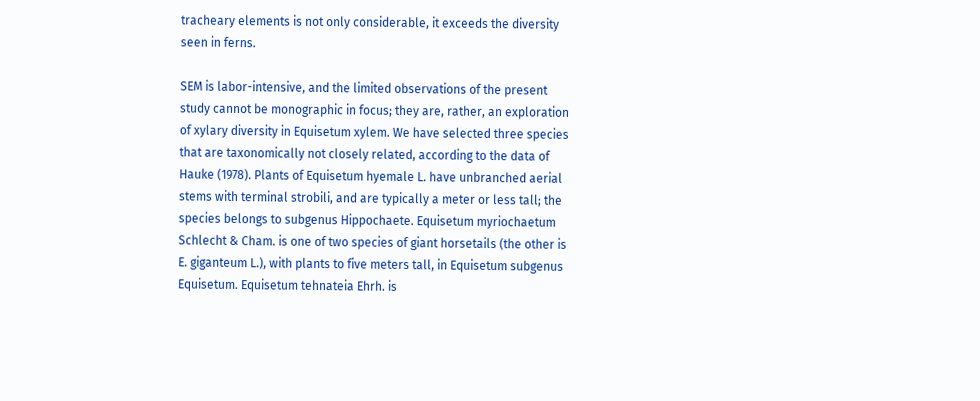tracheary elements is not only considerable, it exceeds the diversity seen in ferns.

SEM is labor-intensive, and the limited observations of the present study cannot be monographic in focus; they are, rather, an exploration of xylary diversity in Equisetum xylem. We have selected three species that are taxonomically not closely related, according to the data of Hauke (1978). Plants of Equisetum hyemale L. have unbranched aerial stems with terminal strobili, and are typically a meter or less tall; the species belongs to subgenus Hippochaete. Equisetum myriochaetum Schlecht & Cham. is one of two species of giant horsetails (the other is E. giganteum L.), with plants to five meters tall, in Equisetum subgenus Equisetum. Equisetum tehnateia Ehrh. is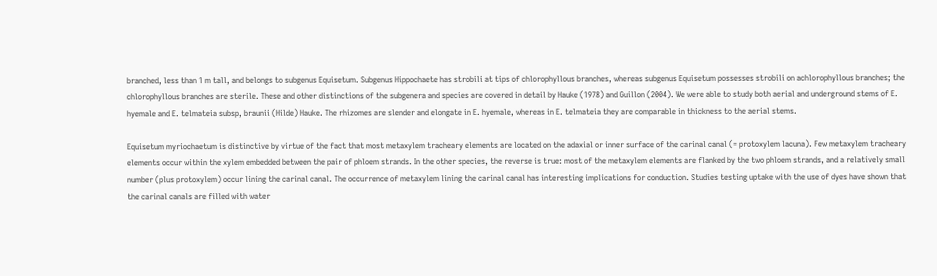branched, less than 1 m tall, and belongs to subgenus Equisetum. Subgenus Hippochaete has strobili at tips of chlorophyllous branches, whereas subgenus Equisetum possesses strobili on achlorophyllous branches; the chlorophyllous branches are sterile. These and other distinctions of the subgenera and species are covered in detail by Hauke (1978) and Guillon (2004). We were able to study both aerial and underground stems of E. hyemale and E. telmateia subsp, braunii (Hilde) Hauke. The rhizomes are slender and elongate in E. hyemale, whereas in E. telmateia they are comparable in thickness to the aerial stems.

Equisetum myriochaetum is distinctive by virtue of the fact that most metaxylem tracheary elements are located on the adaxial or inner surface of the carinal canal (= protoxylem lacuna). Few metaxylem tracheary elements occur within the xylem embedded between the pair of phloem strands. In the other species, the reverse is true: most of the metaxylem elements are flanked by the two phloem strands, and a relatively small number (plus protoxylem) occur lining the carinal canal. The occurrence of metaxylem lining the carinal canal has interesting implications for conduction. Studies testing uptake with the use of dyes have shown that the carinal canals are filled with water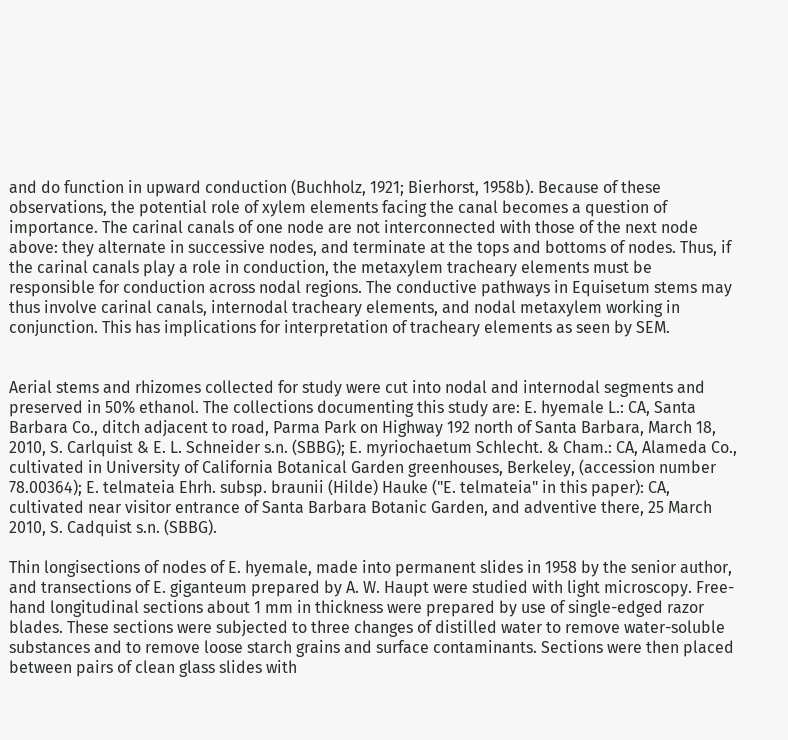and do function in upward conduction (Buchholz, 1921; Bierhorst, 1958b). Because of these observations, the potential role of xylem elements facing the canal becomes a question of importance. The carinal canals of one node are not interconnected with those of the next node above: they alternate in successive nodes, and terminate at the tops and bottoms of nodes. Thus, if the carinal canals play a role in conduction, the metaxylem tracheary elements must be responsible for conduction across nodal regions. The conductive pathways in Equisetum stems may thus involve carinal canals, internodal tracheary elements, and nodal metaxylem working in conjunction. This has implications for interpretation of tracheary elements as seen by SEM.


Aerial stems and rhizomes collected for study were cut into nodal and internodal segments and preserved in 50% ethanol. The collections documenting this study are: E. hyemale L.: CA, Santa Barbara Co., ditch adjacent to road, Parma Park on Highway 192 north of Santa Barbara, March 18, 2010, S. Carlquist & E. L. Schneider s.n. (SBBG); E. myriochaetum Schlecht. & Cham.: CA, Alameda Co., cultivated in University of California Botanical Garden greenhouses, Berkeley, (accession number 78.00364); E. telmateia Ehrh. subsp. braunii (Hilde) Hauke ("E. telmateia" in this paper): CA, cultivated near visitor entrance of Santa Barbara Botanic Garden, and adventive there, 25 March 2010, S. Cadquist s.n. (SBBG).

Thin longisections of nodes of E. hyemale, made into permanent slides in 1958 by the senior author, and transections of E. giganteum prepared by A. W. Haupt were studied with light microscopy. Free-hand longitudinal sections about 1 mm in thickness were prepared by use of single-edged razor blades. These sections were subjected to three changes of distilled water to remove water-soluble substances and to remove loose starch grains and surface contaminants. Sections were then placed between pairs of clean glass slides with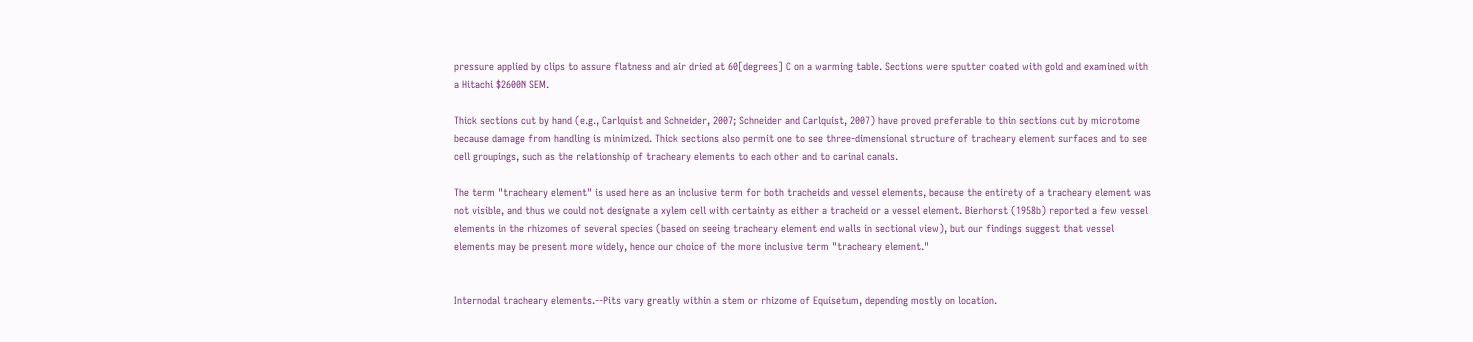pressure applied by clips to assure flatness and air dried at 60[degrees] C on a warming table. Sections were sputter coated with gold and examined with a Hitachi $2600N SEM.

Thick sections cut by hand (e.g., Carlquist and Schneider, 2007; Schneider and Carlquist, 2007) have proved preferable to thin sections cut by microtome because damage from handling is minimized. Thick sections also permit one to see three-dimensional structure of tracheary element surfaces and to see cell groupings, such as the relationship of tracheary elements to each other and to carinal canals.

The term "tracheary element" is used here as an inclusive term for both tracheids and vessel elements, because the entirety of a tracheary element was not visible, and thus we could not designate a xylem cell with certainty as either a tracheid or a vessel element. Bierhorst (1958b) reported a few vessel elements in the rhizomes of several species (based on seeing tracheary element end walls in sectional view), but our findings suggest that vessel elements may be present more widely, hence our choice of the more inclusive term "tracheary element."


Internodal tracheary elements.--Pits vary greatly within a stem or rhizome of Equisetum, depending mostly on location.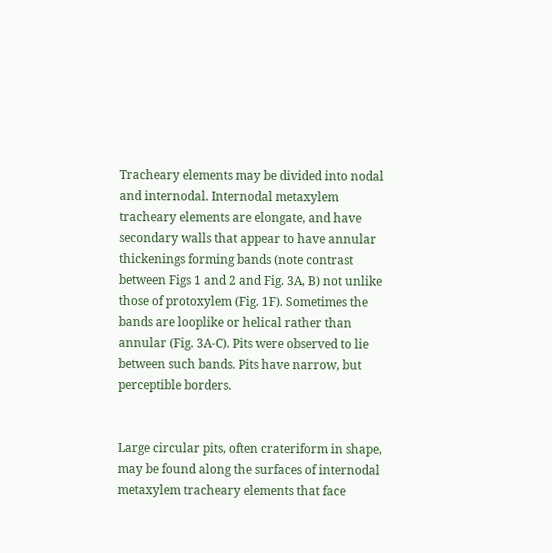Tracheary elements may be divided into nodal and internodal. Internodal metaxylem tracheary elements are elongate, and have secondary walls that appear to have annular thickenings forming bands (note contrast between Figs 1 and 2 and Fig. 3A, B) not unlike those of protoxylem (Fig. 1F). Sometimes the bands are looplike or helical rather than annular (Fig. 3A-C). Pits were observed to lie between such bands. Pits have narrow, but perceptible borders.


Large circular pits, often crateriform in shape, may be found along the surfaces of internodal metaxylem tracheary elements that face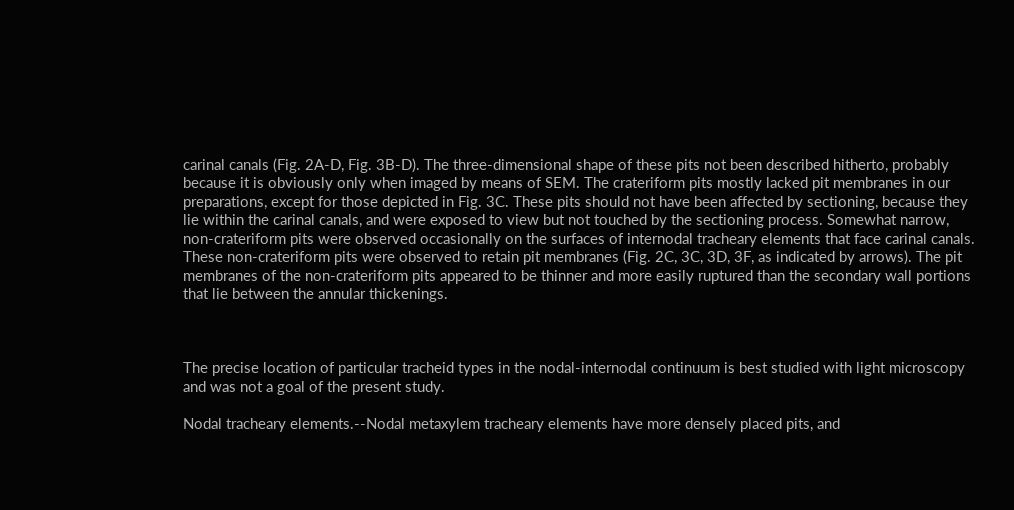carinal canals (Fig. 2A-D, Fig. 3B-D). The three-dimensional shape of these pits not been described hitherto, probably because it is obviously only when imaged by means of SEM. The crateriform pits mostly lacked pit membranes in our preparations, except for those depicted in Fig. 3C. These pits should not have been affected by sectioning, because they lie within the carinal canals, and were exposed to view but not touched by the sectioning process. Somewhat narrow, non-crateriform pits were observed occasionally on the surfaces of internodal tracheary elements that face carinal canals. These non-crateriform pits were observed to retain pit membranes (Fig. 2C, 3C, 3D, 3F, as indicated by arrows). The pit membranes of the non-crateriform pits appeared to be thinner and more easily ruptured than the secondary wall portions that lie between the annular thickenings.



The precise location of particular tracheid types in the nodal-internodal continuum is best studied with light microscopy and was not a goal of the present study.

Nodal tracheary elements.--Nodal metaxylem tracheary elements have more densely placed pits, and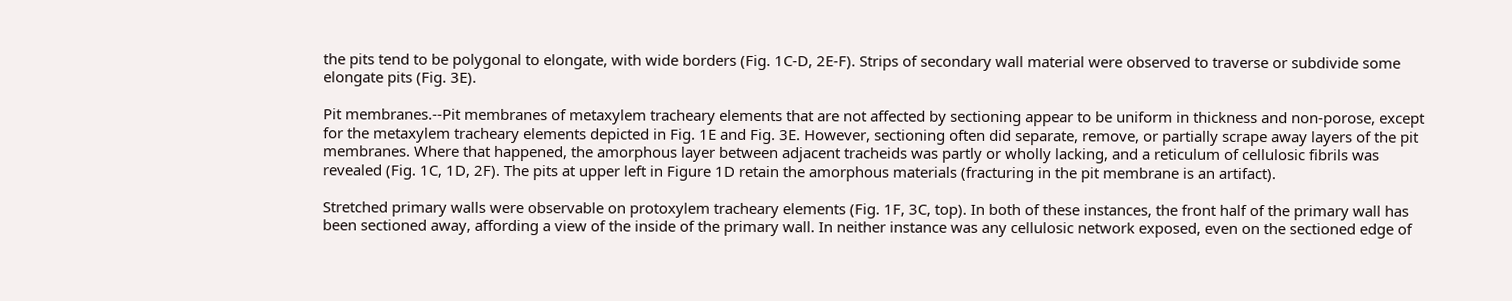the pits tend to be polygonal to elongate, with wide borders (Fig. 1C-D, 2E-F). Strips of secondary wall material were observed to traverse or subdivide some elongate pits (Fig. 3E).

Pit membranes.--Pit membranes of metaxylem tracheary elements that are not affected by sectioning appear to be uniform in thickness and non-porose, except for the metaxylem tracheary elements depicted in Fig. 1E and Fig. 3E. However, sectioning often did separate, remove, or partially scrape away layers of the pit membranes. Where that happened, the amorphous layer between adjacent tracheids was partly or wholly lacking, and a reticulum of cellulosic fibrils was revealed (Fig. 1C, 1D, 2F). The pits at upper left in Figure 1D retain the amorphous materials (fracturing in the pit membrane is an artifact).

Stretched primary walls were observable on protoxylem tracheary elements (Fig. 1F, 3C, top). In both of these instances, the front half of the primary wall has been sectioned away, affording a view of the inside of the primary wall. In neither instance was any cellulosic network exposed, even on the sectioned edge of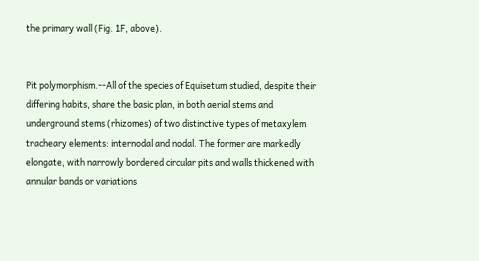the primary wall (Fig. 1F, above).


Pit polymorphism.--All of the species of Equisetum studied, despite their differing habits, share the basic plan, in both aerial stems and underground stems (rhizomes) of two distinctive types of metaxylem tracheary elements: internodal and nodal. The former are markedly elongate, with narrowly bordered circular pits and walls thickened with annular bands or variations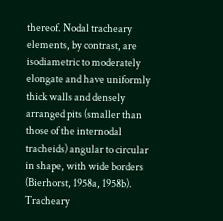thereof. Nodal tracheary elements, by contrast, are isodiametric to moderately elongate and have uniformly thick walls and densely arranged pits (smaller than those of the internodal tracheids) angular to circular in shape, with wide borders (Bierhorst, 1958a, 1958b). Tracheary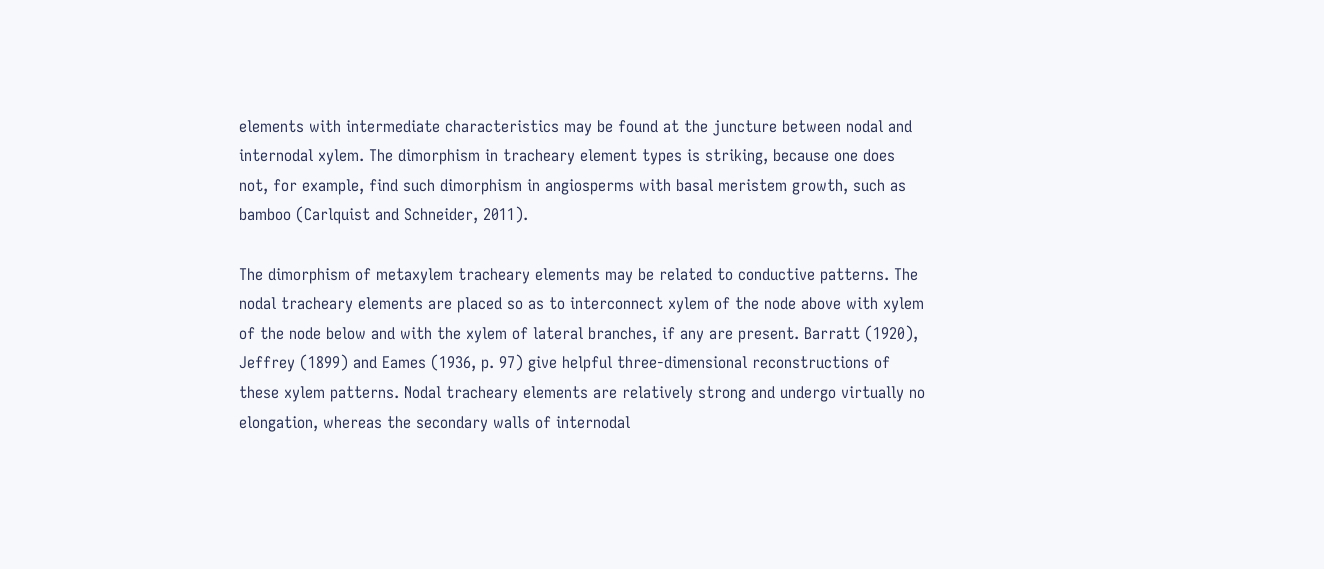elements with intermediate characteristics may be found at the juncture between nodal and internodal xylem. The dimorphism in tracheary element types is striking, because one does not, for example, find such dimorphism in angiosperms with basal meristem growth, such as bamboo (Carlquist and Schneider, 2011).

The dimorphism of metaxylem tracheary elements may be related to conductive patterns. The nodal tracheary elements are placed so as to interconnect xylem of the node above with xylem of the node below and with the xylem of lateral branches, if any are present. Barratt (1920), Jeffrey (1899) and Eames (1936, p. 97) give helpful three-dimensional reconstructions of these xylem patterns. Nodal tracheary elements are relatively strong and undergo virtually no elongation, whereas the secondary walls of internodal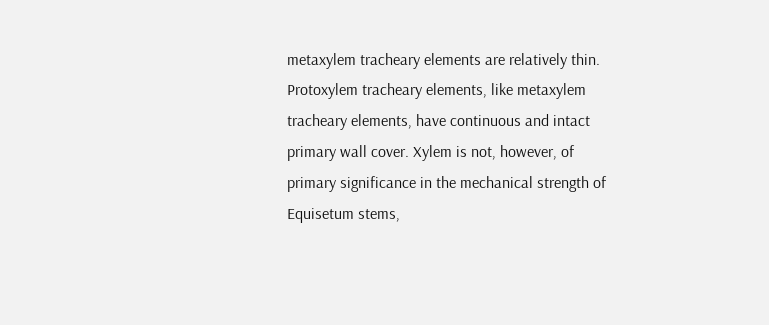metaxylem tracheary elements are relatively thin. Protoxylem tracheary elements, like metaxylem tracheary elements, have continuous and intact primary wall cover. Xylem is not, however, of primary significance in the mechanical strength of Equisetum stems,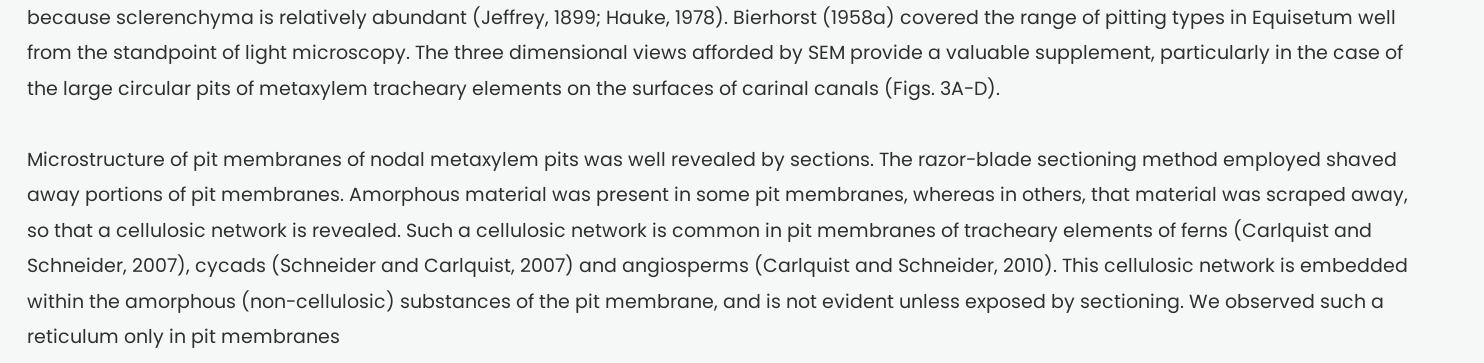because sclerenchyma is relatively abundant (Jeffrey, 1899; Hauke, 1978). Bierhorst (1958a) covered the range of pitting types in Equisetum well from the standpoint of light microscopy. The three dimensional views afforded by SEM provide a valuable supplement, particularly in the case of the large circular pits of metaxylem tracheary elements on the surfaces of carinal canals (Figs. 3A-D).

Microstructure of pit membranes of nodal metaxylem pits was well revealed by sections. The razor-blade sectioning method employed shaved away portions of pit membranes. Amorphous material was present in some pit membranes, whereas in others, that material was scraped away, so that a cellulosic network is revealed. Such a cellulosic network is common in pit membranes of tracheary elements of ferns (Carlquist and Schneider, 2007), cycads (Schneider and Carlquist, 2007) and angiosperms (Carlquist and Schneider, 2010). This cellulosic network is embedded within the amorphous (non-cellulosic) substances of the pit membrane, and is not evident unless exposed by sectioning. We observed such a reticulum only in pit membranes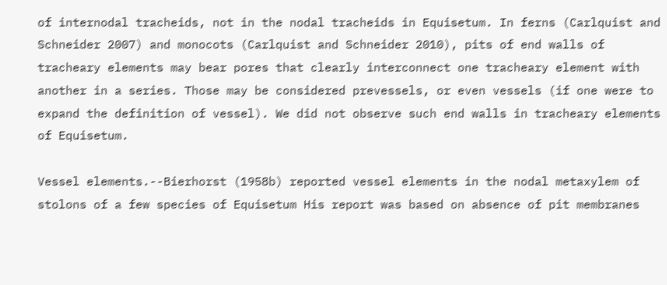of internodal tracheids, not in the nodal tracheids in Equisetum. In ferns (Carlquist and Schneider 2007) and monocots (Carlquist and Schneider 2010), pits of end walls of tracheary elements may bear pores that clearly interconnect one tracheary element with another in a series. Those may be considered prevessels, or even vessels (if one were to expand the definition of vessel). We did not observe such end walls in tracheary elements of Equisetum.

Vessel elements.--Bierhorst (1958b) reported vessel elements in the nodal metaxylem of stolons of a few species of Equisetum His report was based on absence of pit membranes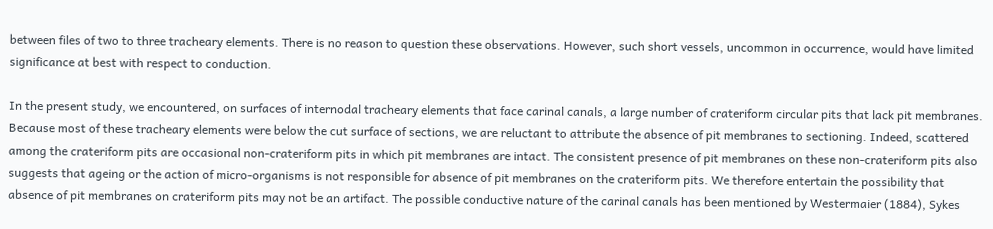between files of two to three tracheary elements. There is no reason to question these observations. However, such short vessels, uncommon in occurrence, would have limited significance at best with respect to conduction.

In the present study, we encountered, on surfaces of internodal tracheary elements that face carinal canals, a large number of crateriform circular pits that lack pit membranes. Because most of these tracheary elements were below the cut surface of sections, we are reluctant to attribute the absence of pit membranes to sectioning. Indeed, scattered among the crateriform pits are occasional non-crateriform pits in which pit membranes are intact. The consistent presence of pit membranes on these non-crateriform pits also suggests that ageing or the action of micro-organisms is not responsible for absence of pit membranes on the crateriform pits. We therefore entertain the possibility that absence of pit membranes on crateriform pits may not be an artifact. The possible conductive nature of the carinal canals has been mentioned by Westermaier (1884), Sykes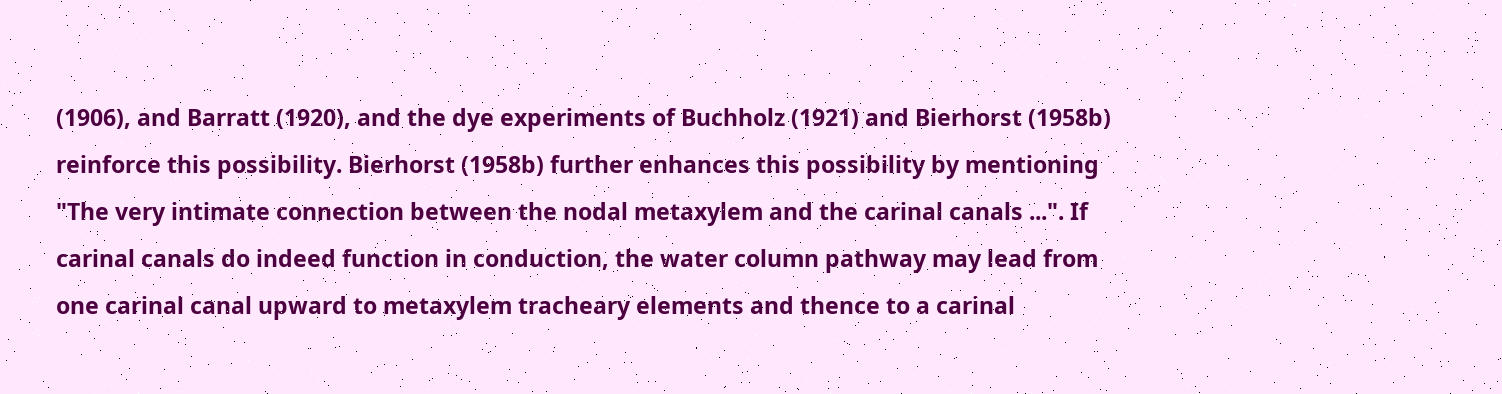(1906), and Barratt (1920), and the dye experiments of Buchholz (1921) and Bierhorst (1958b) reinforce this possibility. Bierhorst (1958b) further enhances this possibility by mentioning "The very intimate connection between the nodal metaxylem and the carinal canals ...". If carinal canals do indeed function in conduction, the water column pathway may lead from one carinal canal upward to metaxylem tracheary elements and thence to a carinal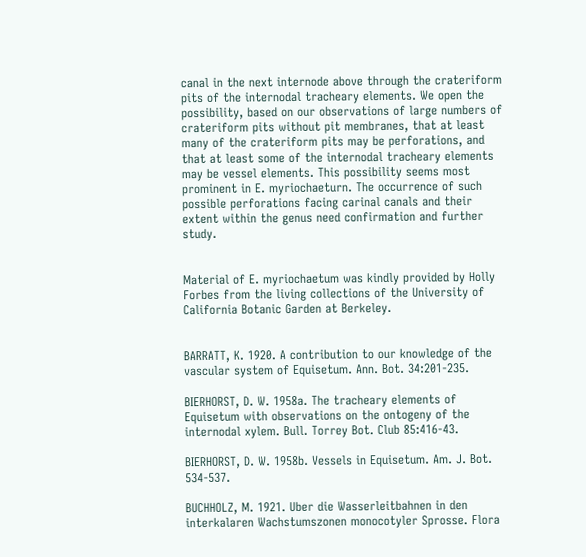canal in the next internode above through the crateriform pits of the internodal tracheary elements. We open the possibility, based on our observations of large numbers of crateriform pits without pit membranes, that at least many of the crateriform pits may be perforations, and that at least some of the internodal tracheary elements may be vessel elements. This possibility seems most prominent in E. myriochaeturn. The occurrence of such possible perforations facing carinal canals and their extent within the genus need confirmation and further study.


Material of E. myriochaetum was kindly provided by Holly Forbes from the living collections of the University of California Botanic Garden at Berkeley.


BARRATT, K. 1920. A contribution to our knowledge of the vascular system of Equisetum. Ann. Bot. 34:201-235.

BIERHORST, D. W. 1958a. The tracheary elements of Equisetum with observations on the ontogeny of the internodal xylem. Bull. Torrey Bot. Club 85:416-43.

BIERHORST, D. W. 1958b. Vessels in Equisetum. Am. J. Bot. 534-537.

BUCHHOLZ, M. 1921. Uber die Wasserleitbahnen in den interkalaren Wachstumszonen monocotyler Sprosse. Flora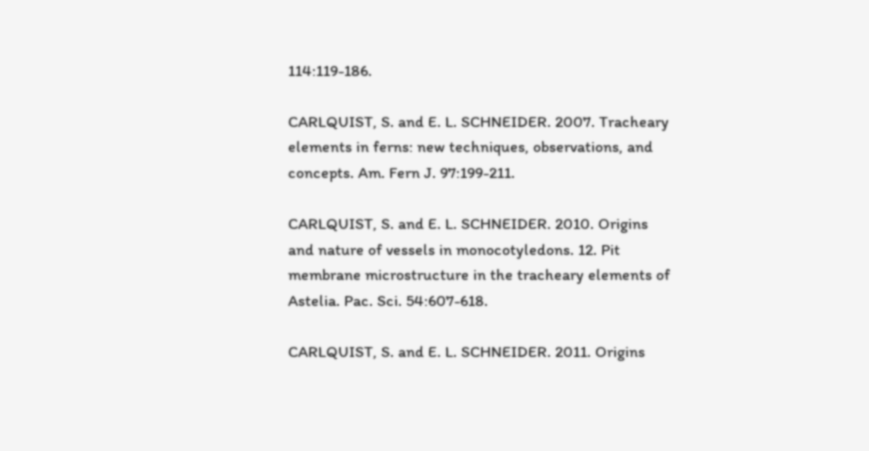114:119-186.

CARLQUIST, S. and E. L. SCHNEIDER. 2007. Tracheary elements in ferns: new techniques, observations, and concepts. Am. Fern J. 97:199-211.

CARLQUIST, S. and E. L. SCHNEIDER. 2010. Origins and nature of vessels in monocotyledons. 12. Pit membrane microstructure in the tracheary elements of Astelia. Pac. Sci. 54:607-618.

CARLQUIST, S. and E. L. SCHNEIDER. 2011. Origins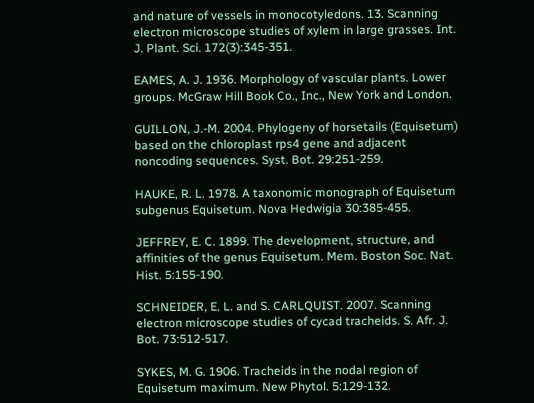and nature of vessels in monocotyledons. 13. Scanning electron microscope studies of xylem in large grasses. Int. J. Plant. Sci. 172(3):345-351.

EAMES, A. J. 1936. Morphology of vascular plants. Lower groups. McGraw Hill Book Co., Inc., New York and London.

GUILLON, J.-M. 2004. Phylogeny of horsetails (Equisetum) based on the chloroplast rps4 gene and adjacent noncoding sequences. Syst. Bot. 29:251-259.

HAUKE, R. L. 1978. A taxonomic monograph of Equisetum subgenus Equisetum. Nova Hedwigia 30:385-455.

JEFFREY, E. C. 1899. The development, structure, and affinities of the genus Equisetum. Mem. Boston Soc. Nat. Hist. 5:155-190.

SCHNEIDER, E. L. and S. CARLQUIST. 2007. Scanning electron microscope studies of cycad tracheids. S. Afr. J. Bot. 73:512-517.

SYKES, M. G. 1906. Tracheids in the nodal region of Equisetum maximum. New Phytol. 5:129-132.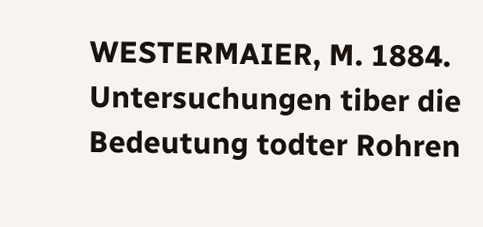WESTERMAIER, M. 1884. Untersuchungen tiber die Bedeutung todter Rohren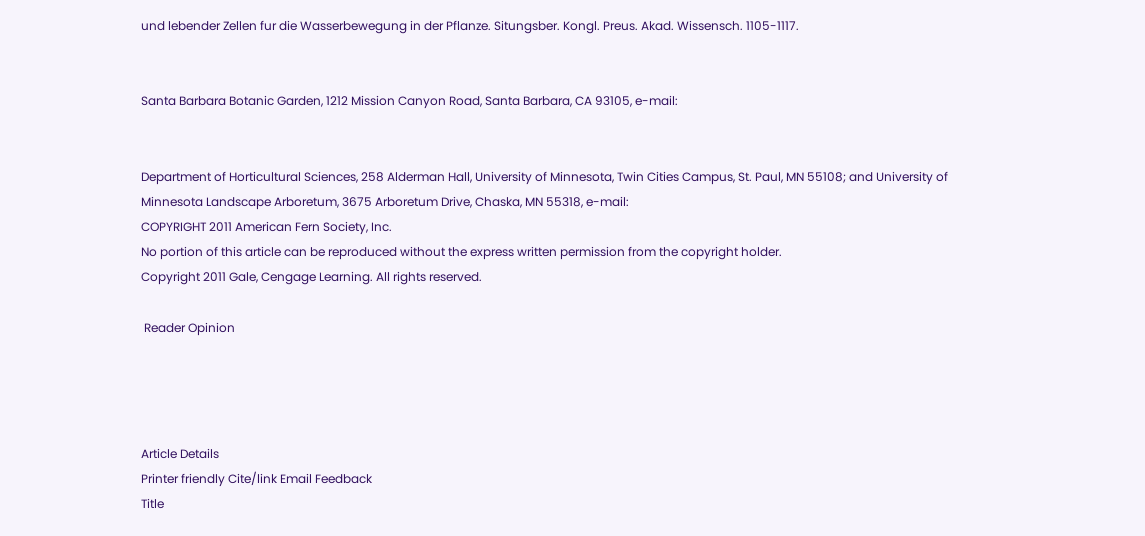und lebender Zellen fur die Wasserbewegung in der Pflanze. Situngsber. Kongl. Preus. Akad. Wissensch. 1105-1117.


Santa Barbara Botanic Garden, 1212 Mission Canyon Road, Santa Barbara, CA 93105, e-mail:


Department of Horticultural Sciences, 258 Alderman Hall, University of Minnesota, Twin Cities Campus, St. Paul, MN 55108; and University of Minnesota Landscape Arboretum, 3675 Arboretum Drive, Chaska, MN 55318, e-mail:
COPYRIGHT 2011 American Fern Society, Inc.
No portion of this article can be reproduced without the express written permission from the copyright holder.
Copyright 2011 Gale, Cengage Learning. All rights reserved.

 Reader Opinion




Article Details
Printer friendly Cite/link Email Feedback
Title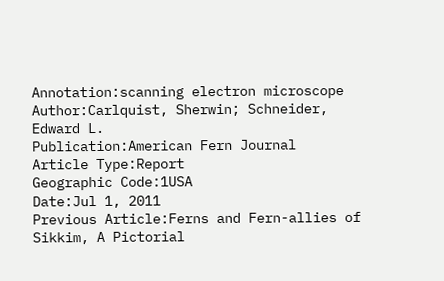Annotation:scanning electron microscope
Author:Carlquist, Sherwin; Schneider, Edward L.
Publication:American Fern Journal
Article Type:Report
Geographic Code:1USA
Date:Jul 1, 2011
Previous Article:Ferns and Fern-allies of Sikkim, A Pictorial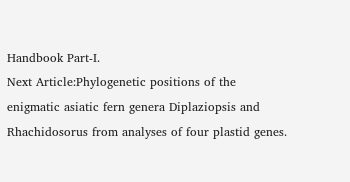Handbook Part-I.
Next Article:Phylogenetic positions of the enigmatic asiatic fern genera Diplaziopsis and Rhachidosorus from analyses of four plastid genes.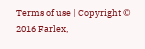Terms of use | Copyright © 2016 Farlex,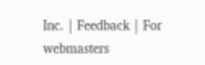Inc. | Feedback | For webmasters